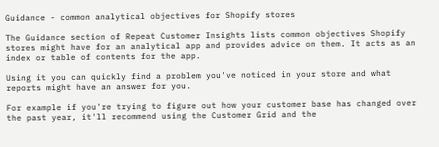Guidance - common analytical objectives for Shopify stores

The Guidance section of Repeat Customer Insights lists common objectives Shopify stores might have for an analytical app and provides advice on them. It acts as an index or table of contents for the app.

Using it you can quickly find a problem you've noticed in your store and what reports might have an answer for you.

For example if you're trying to figure out how your customer base has changed over the past year, it'll recommend using the Customer Grid and the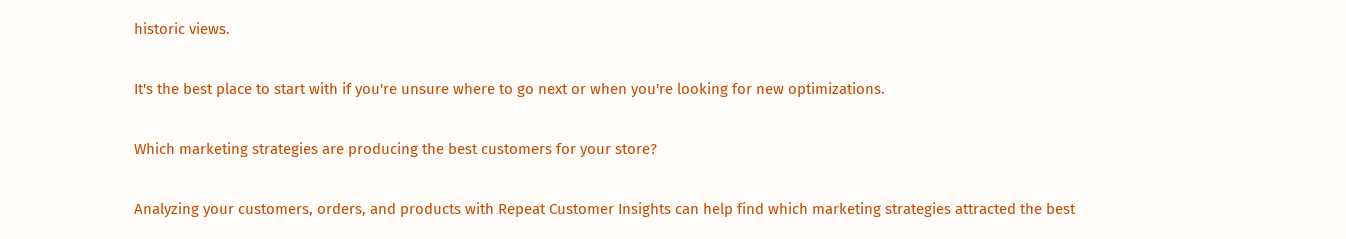historic views.

It's the best place to start with if you're unsure where to go next or when you're looking for new optimizations.

Which marketing strategies are producing the best customers for your store?

Analyzing your customers, orders, and products with Repeat Customer Insights can help find which marketing strategies attracted the best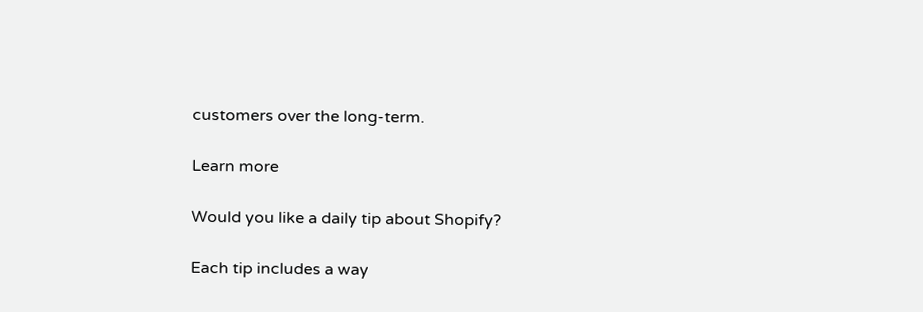customers over the long-term.

Learn more

Would you like a daily tip about Shopify?

Each tip includes a way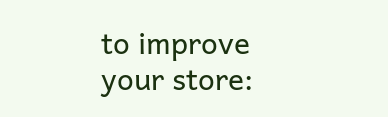to improve your store: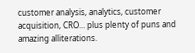customer analysis, analytics, customer acquisition, CRO... plus plenty of puns and amazing alliterations.